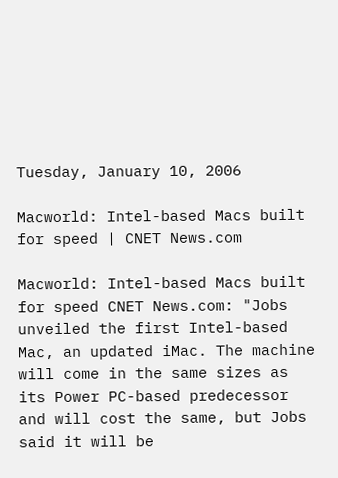Tuesday, January 10, 2006

Macworld: Intel-based Macs built for speed | CNET News.com

Macworld: Intel-based Macs built for speed CNET News.com: "Jobs unveiled the first Intel-based Mac, an updated iMac. The machine will come in the same sizes as its Power PC-based predecessor and will cost the same, but Jobs said it will be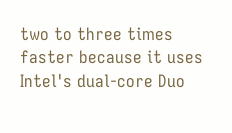two to three times faster because it uses Intel's dual-core Duo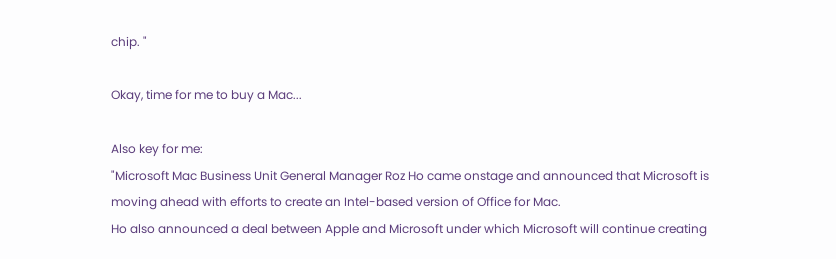chip. "

Okay, time for me to buy a Mac...

Also key for me:
"Microsoft Mac Business Unit General Manager Roz Ho came onstage and announced that Microsoft is moving ahead with efforts to create an Intel-based version of Office for Mac.
Ho also announced a deal between Apple and Microsoft under which Microsoft will continue creating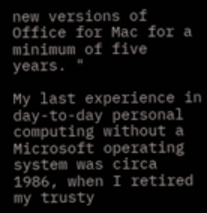new versions of Office for Mac for a minimum of five years. "

My last experience in day-to-day personal computing without a Microsoft operating system was circa 1986, when I retired my trusty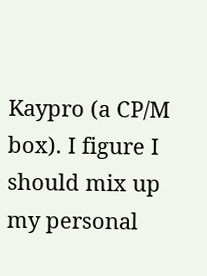Kaypro (a CP/M box). I figure I should mix up my personal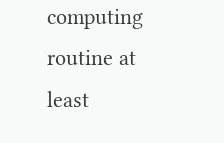computing routine at least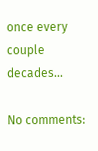once every couple decades...

No comments: